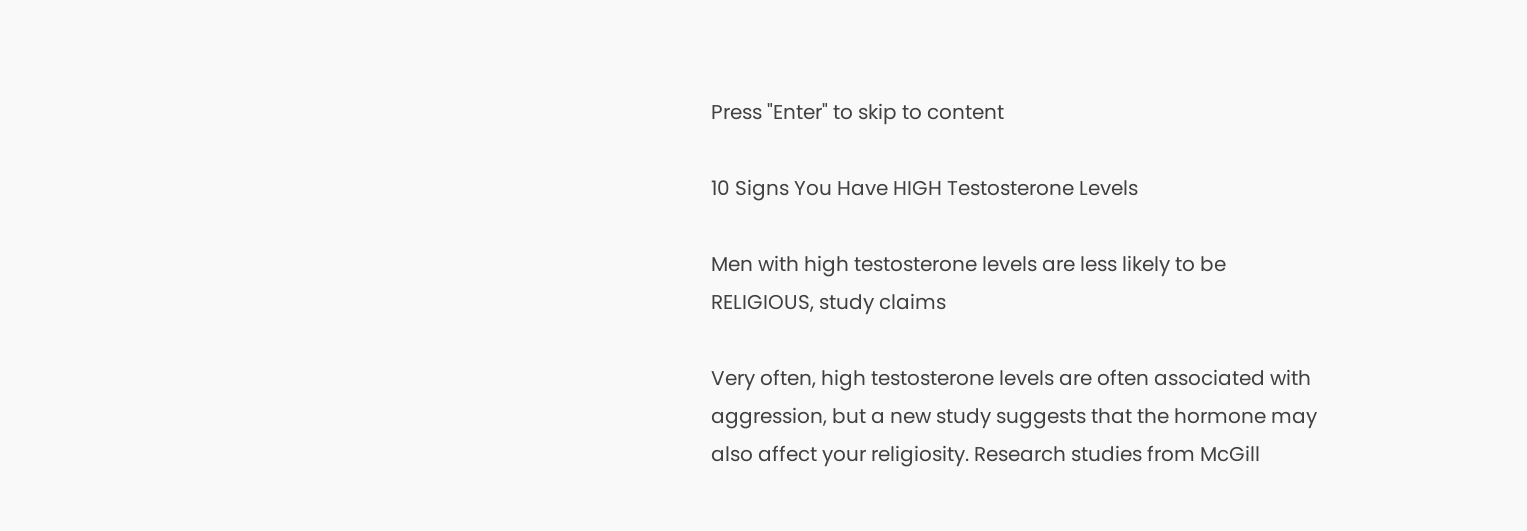Press "Enter" to skip to content

10 Signs You Have HIGH Testosterone Levels

Men with high testosterone levels are less likely to be RELIGIOUS, study claims

Very often, high testosterone levels are often associated with aggression, but a new study suggests that the hormone may also affect your religiosity. Research studies from McGill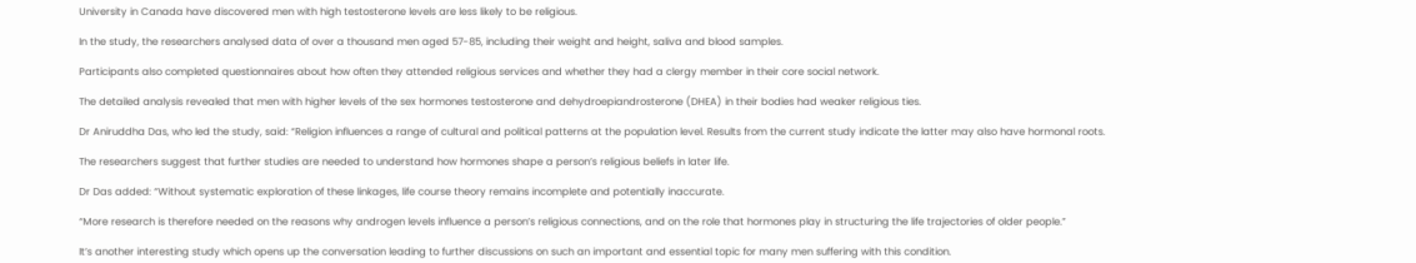University in Canada have discovered men with high testosterone levels are less likely to be religious.

In the study, the researchers analysed data of over a thousand men aged 57-85, including their weight and height, saliva and blood samples.

Participants also completed questionnaires about how often they attended religious services and whether they had a clergy member in their core social network.

The detailed analysis revealed that men with higher levels of the sex hormones testosterone and dehydroepiandrosterone (DHEA) in their bodies had weaker religious ties.

Dr Aniruddha Das, who led the study, said: “Religion influences a range of cultural and political patterns at the population level. Results from the current study indicate the latter may also have hormonal roots.

The researchers suggest that further studies are needed to understand how hormones shape a person’s religious beliefs in later life.

Dr Das added: “Without systematic exploration of these linkages, life course theory remains incomplete and potentially inaccurate.

“More research is therefore needed on the reasons why androgen levels influence a person’s religious connections, and on the role that hormones play in structuring the life trajectories of older people.”

It’s another interesting study which opens up the conversation leading to further discussions on such an important and essential topic for many men suffering with this condition.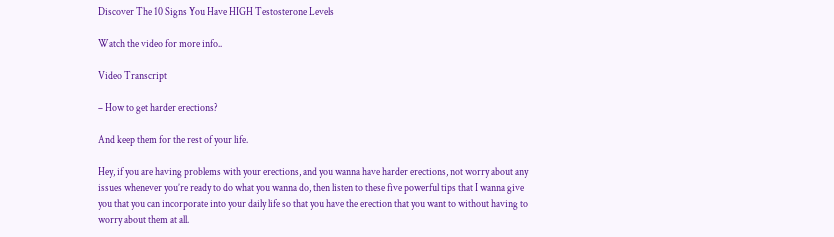Discover The 10 Signs You Have HIGH Testosterone Levels

Watch the video for more info..

Video Transcript

– How to get harder erections?

And keep them for the rest of your life.

Hey, if you are having problems with your erections, and you wanna have harder erections, not worry about any issues whenever you’re ready to do what you wanna do, then listen to these five powerful tips that I wanna give you that you can incorporate into your daily life so that you have the erection that you want to without having to worry about them at all.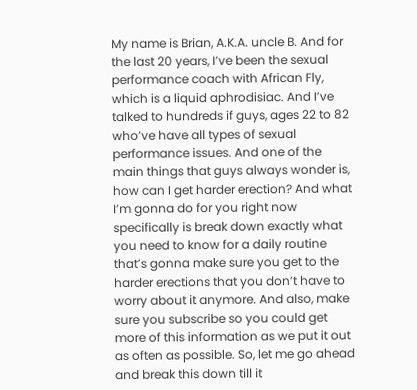My name is Brian, A.K.A. uncle B. And for the last 20 years, I’ve been the sexual performance coach with African Fly, which is a liquid aphrodisiac. And I’ve talked to hundreds if guys, ages 22 to 82 who’ve have all types of sexual performance issues. And one of the main things that guys always wonder is, how can I get harder erection? And what I’m gonna do for you right now specifically is break down exactly what you need to know for a daily routine that’s gonna make sure you get to the harder erections that you don’t have to worry about it anymore. And also, make sure you subscribe so you could get more of this information as we put it out as often as possible. So, let me go ahead and break this down till it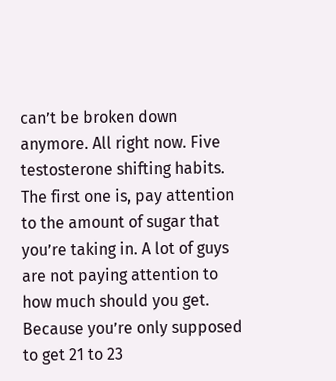can’t be broken down anymore. All right now. Five testosterone shifting habits. The first one is, pay attention to the amount of sugar that you’re taking in. A lot of guys are not paying attention to how much should you get. Because you’re only supposed to get 21 to 23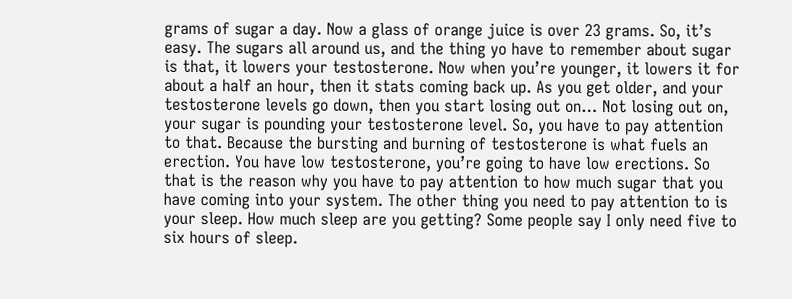grams of sugar a day. Now a glass of orange juice is over 23 grams. So, it’s easy. The sugars all around us, and the thing yo have to remember about sugar is that, it lowers your testosterone. Now when you’re younger, it lowers it for about a half an hour, then it stats coming back up. As you get older, and your testosterone levels go down, then you start losing out on… Not losing out on, your sugar is pounding your testosterone level. So, you have to pay attention to that. Because the bursting and burning of testosterone is what fuels an erection. You have low testosterone, you’re going to have low erections. So that is the reason why you have to pay attention to how much sugar that you have coming into your system. The other thing you need to pay attention to is your sleep. How much sleep are you getting? Some people say I only need five to six hours of sleep.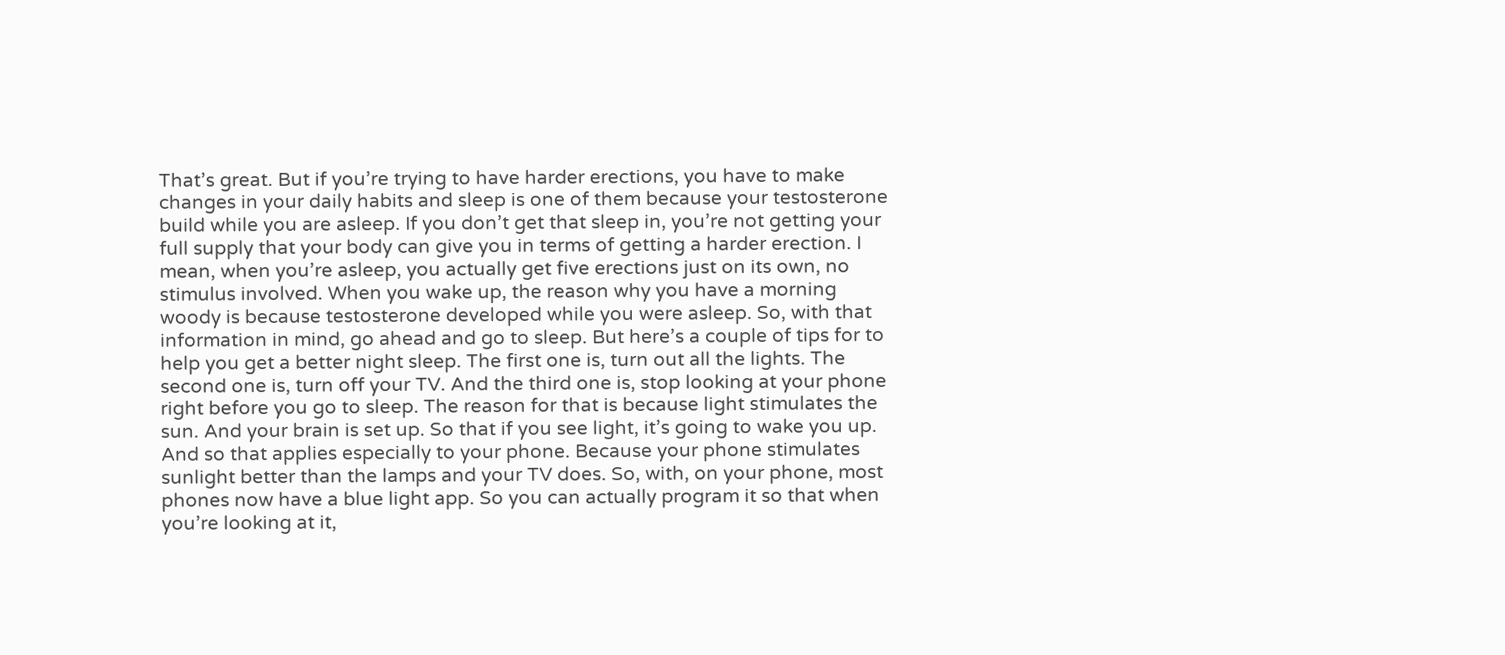That’s great. But if you’re trying to have harder erections, you have to make changes in your daily habits and sleep is one of them because your testosterone build while you are asleep. If you don’t get that sleep in, you’re not getting your full supply that your body can give you in terms of getting a harder erection. I mean, when you’re asleep, you actually get five erections just on its own, no stimulus involved. When you wake up, the reason why you have a morning woody is because testosterone developed while you were asleep. So, with that information in mind, go ahead and go to sleep. But here’s a couple of tips for to help you get a better night sleep. The first one is, turn out all the lights. The second one is, turn off your TV. And the third one is, stop looking at your phone right before you go to sleep. The reason for that is because light stimulates the sun. And your brain is set up. So that if you see light, it’s going to wake you up. And so that applies especially to your phone. Because your phone stimulates sunlight better than the lamps and your TV does. So, with, on your phone, most phones now have a blue light app. So you can actually program it so that when you’re looking at it,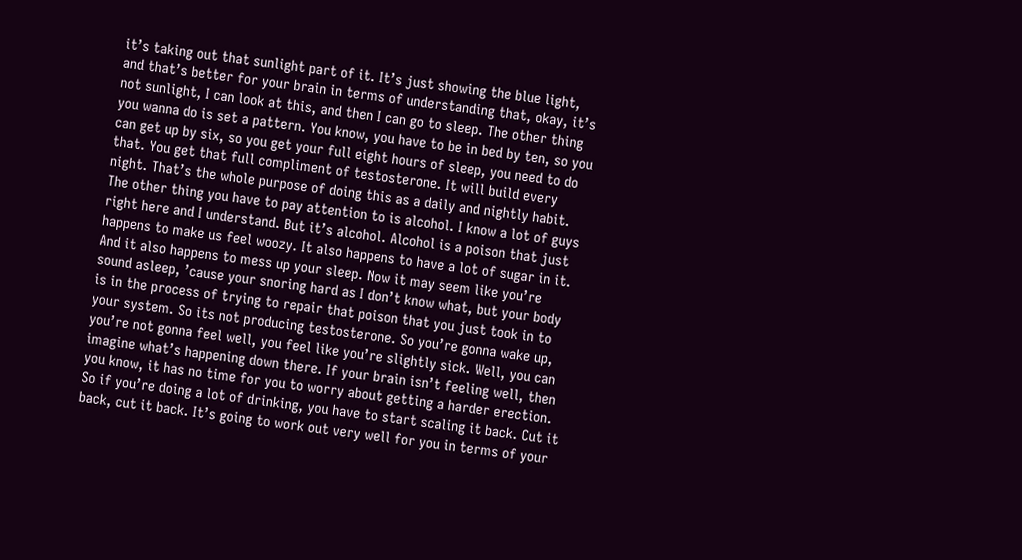it’s taking out that sunlight part of it. It’s just showing the blue light, and that’s better for your brain in terms of understanding that, okay, it’s not sunlight, I can look at this, and then I can go to sleep. The other thing you wanna do is set a pattern. You know, you have to be in bed by ten, so you can get up by six, so you get your full eight hours of sleep, you need to do that. You get that full compliment of testosterone. It will build every night. That’s the whole purpose of doing this as a daily and nightly habit. The other thing you have to pay attention to is alcohol. I know a lot of guys right here and I understand. But it’s alcohol. Alcohol is a poison that just happens to make us feel woozy. It also happens to have a lot of sugar in it. And it also happens to mess up your sleep. Now it may seem like you’re sound asleep, ’cause your snoring hard as I don’t know what, but your body is in the process of trying to repair that poison that you just took in to your system. So its not producing testosterone. So you’re gonna wake up, you’re not gonna feel well, you feel like you’re slightly sick. Well, you can imagine what’s happening down there. If your brain isn’t feeling well, then you know, it has no time for you to worry about getting a harder erection. So if you’re doing a lot of drinking, you have to start scaling it back. Cut it back, cut it back. It’s going to work out very well for you in terms of your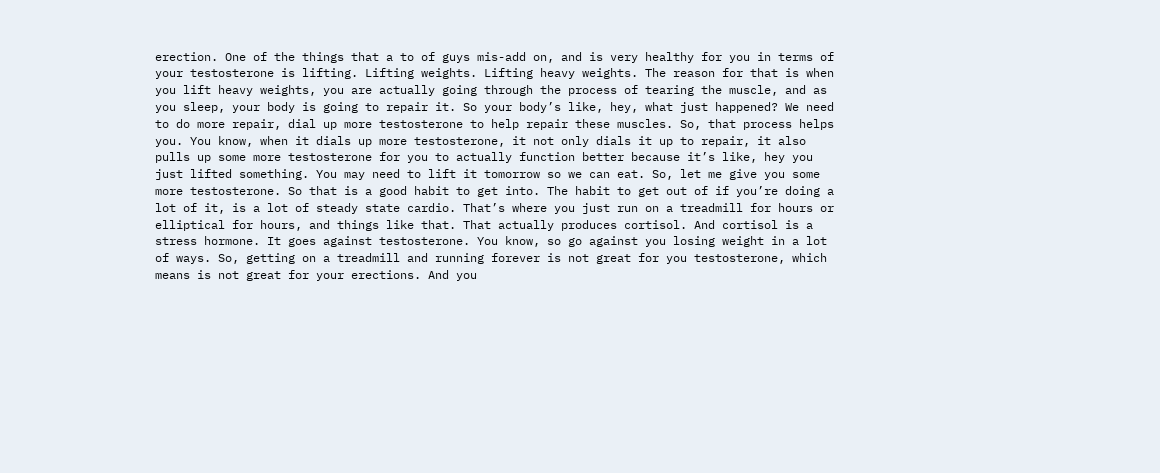erection. One of the things that a to of guys mis-add on, and is very healthy for you in terms of your testosterone is lifting. Lifting weights. Lifting heavy weights. The reason for that is when you lift heavy weights, you are actually going through the process of tearing the muscle, and as you sleep, your body is going to repair it. So your body’s like, hey, what just happened? We need to do more repair, dial up more testosterone to help repair these muscles. So, that process helps you. You know, when it dials up more testosterone, it not only dials it up to repair, it also pulls up some more testosterone for you to actually function better because it’s like, hey you just lifted something. You may need to lift it tomorrow so we can eat. So, let me give you some more testosterone. So that is a good habit to get into. The habit to get out of if you’re doing a lot of it, is a lot of steady state cardio. That’s where you just run on a treadmill for hours or elliptical for hours, and things like that. That actually produces cortisol. And cortisol is a stress hormone. It goes against testosterone. You know, so go against you losing weight in a lot of ways. So, getting on a treadmill and running forever is not great for you testosterone, which means is not great for your erections. And you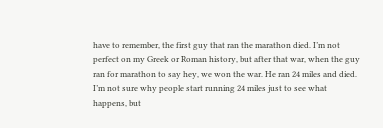have to remember, the first guy that ran the marathon died. I’m not perfect on my Greek or Roman history, but after that war, when the guy ran for marathon to say hey, we won the war. He ran 24 miles and died. I’m not sure why people start running 24 miles just to see what happens, but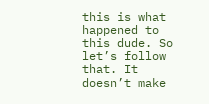this is what happened to this dude. So let’s follow that. It doesn’t make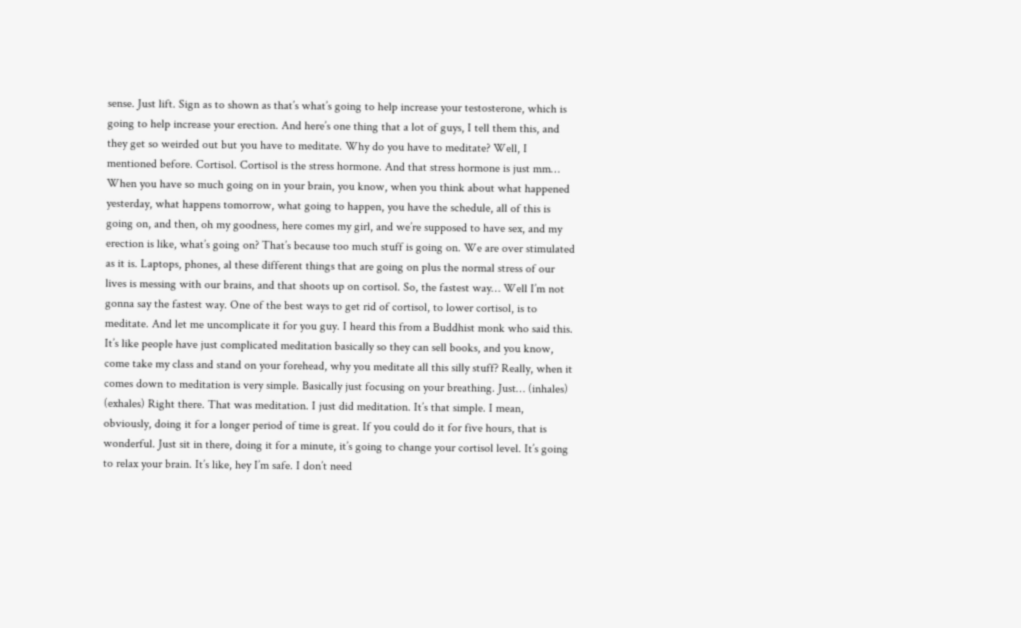sense. Just lift. Sign as to shown as that’s what’s going to help increase your testosterone, which is going to help increase your erection. And here’s one thing that a lot of guys, I tell them this, and they get so weirded out but you have to meditate. Why do you have to meditate? Well, I mentioned before. Cortisol. Cortisol is the stress hormone. And that stress hormone is just mm… When you have so much going on in your brain, you know, when you think about what happened yesterday, what happens tomorrow, what going to happen, you have the schedule, all of this is going on, and then, oh my goodness, here comes my girl, and we’re supposed to have sex, and my erection is like, what’s going on? That’s because too much stuff is going on. We are over stimulated as it is. Laptops, phones, al these different things that are going on plus the normal stress of our lives is messing with our brains, and that shoots up on cortisol. So, the fastest way… Well I’m not gonna say the fastest way. One of the best ways to get rid of cortisol, to lower cortisol, is to meditate. And let me uncomplicate it for you guy. I heard this from a Buddhist monk who said this. It’s like people have just complicated meditation basically so they can sell books, and you know, come take my class and stand on your forehead, why you meditate all this silly stuff? Really, when it comes down to meditation is very simple. Basically just focusing on your breathing. Just… (inhales) (exhales) Right there. That was meditation. I just did meditation. It’s that simple. I mean, obviously, doing it for a longer period of time is great. If you could do it for five hours, that is wonderful. Just sit in there, doing it for a minute, it’s going to change your cortisol level. It’s going to relax your brain. It’s like, hey I’m safe. I don’t need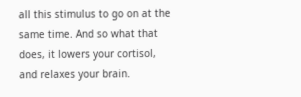all this stimulus to go on at the same time. And so what that does, it lowers your cortisol, and relaxes your brain.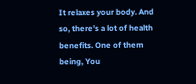It relaxes your body. And so, there’s a lot of health benefits. One of them being, You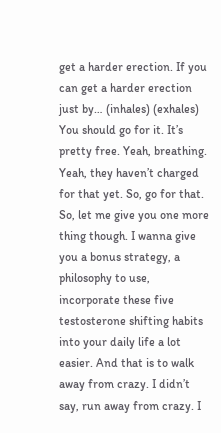get a harder erection. If you can get a harder erection just by… (inhales) (exhales) You should go for it. It’s pretty free. Yeah, breathing. Yeah, they haven’t charged for that yet. So, go for that. So, let me give you one more thing though. I wanna give you a bonus strategy, a philosophy to use, incorporate these five testosterone shifting habits into your daily life a lot easier. And that is to walk away from crazy. I didn’t say, run away from crazy. I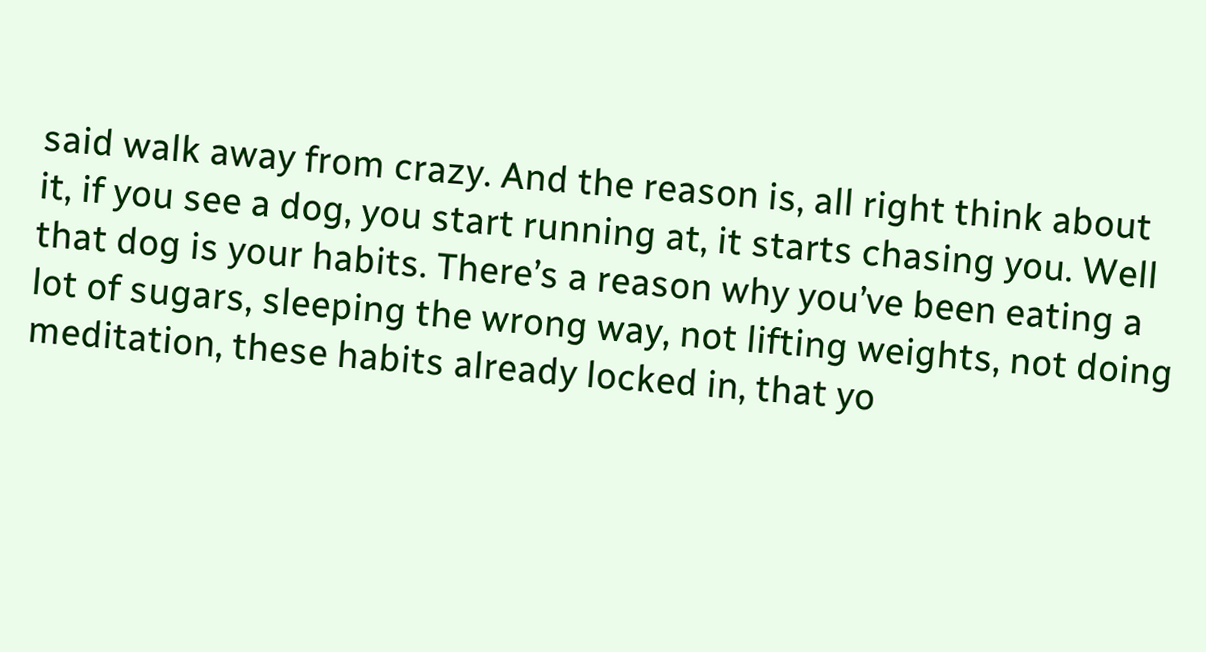said walk away from crazy. And the reason is, all right think about it, if you see a dog, you start running at, it starts chasing you. Well that dog is your habits. There’s a reason why you’ve been eating a lot of sugars, sleeping the wrong way, not lifting weights, not doing meditation, these habits already locked in, that yo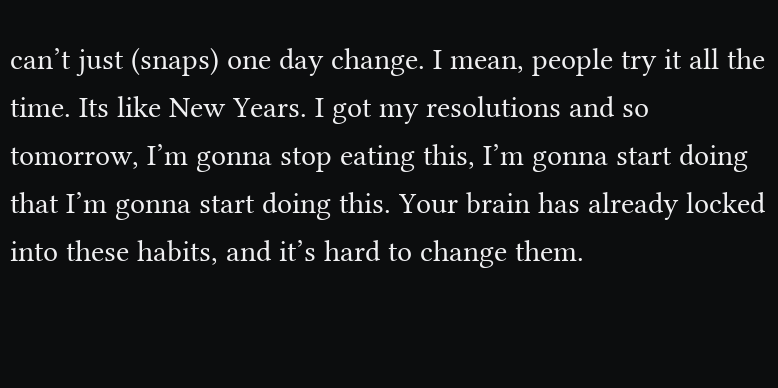can’t just (snaps) one day change. I mean, people try it all the time. Its like New Years. I got my resolutions and so tomorrow, I’m gonna stop eating this, I’m gonna start doing that I’m gonna start doing this. Your brain has already locked into these habits, and it’s hard to change them.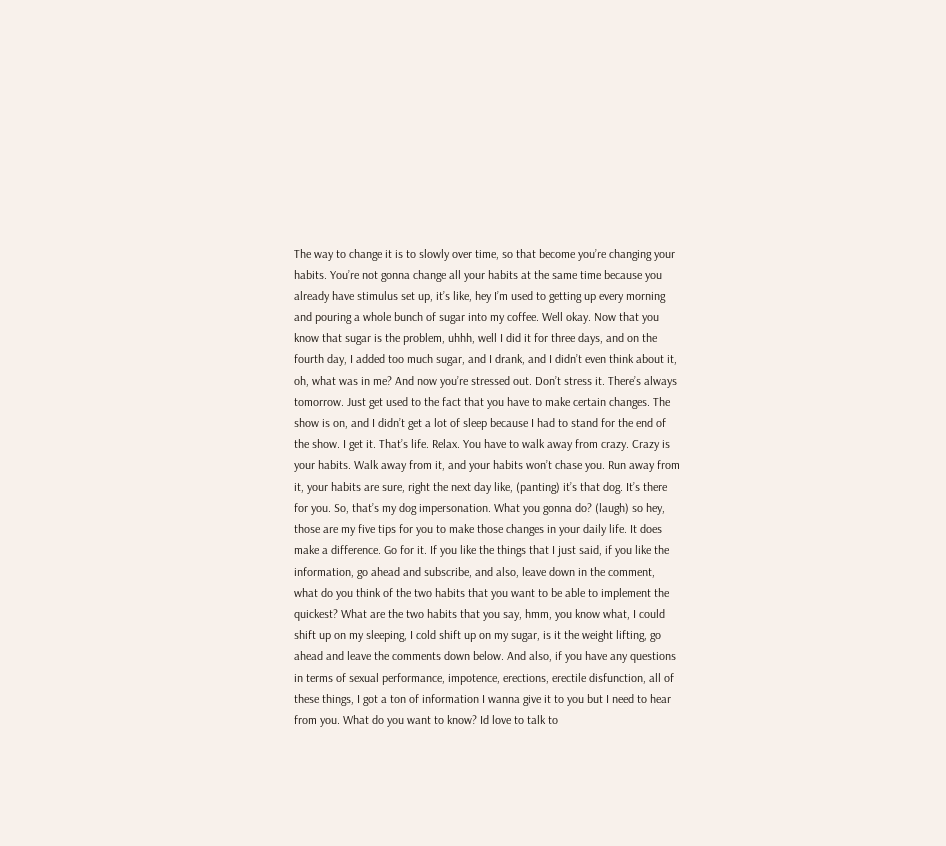The way to change it is to slowly over time, so that become you’re changing your habits. You’re not gonna change all your habits at the same time because you already have stimulus set up, it’s like, hey I’m used to getting up every morning and pouring a whole bunch of sugar into my coffee. Well okay. Now that you know that sugar is the problem, uhhh, well I did it for three days, and on the fourth day, I added too much sugar, and I drank, and I didn’t even think about it, oh, what was in me? And now you’re stressed out. Don’t stress it. There’s always tomorrow. Just get used to the fact that you have to make certain changes. The show is on, and I didn’t get a lot of sleep because I had to stand for the end of the show. I get it. That’s life. Relax. You have to walk away from crazy. Crazy is your habits. Walk away from it, and your habits won’t chase you. Run away from it, your habits are sure, right the next day like, (panting) it’s that dog. It’s there for you. So, that’s my dog impersonation. What you gonna do? (laugh) so hey, those are my five tips for you to make those changes in your daily life. It does make a difference. Go for it. If you like the things that I just said, if you like the information, go ahead and subscribe, and also, leave down in the comment, what do you think of the two habits that you want to be able to implement the quickest? What are the two habits that you say, hmm, you know what, I could shift up on my sleeping, I cold shift up on my sugar, is it the weight lifting, go ahead and leave the comments down below. And also, if you have any questions in terms of sexual performance, impotence, erections, erectile disfunction, all of these things, I got a ton of information I wanna give it to you but I need to hear from you. What do you want to know? Id love to talk to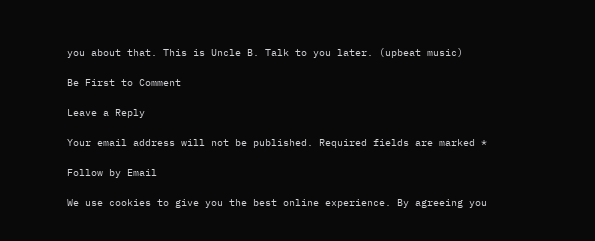you about that. This is Uncle B. Talk to you later. (upbeat music)

Be First to Comment

Leave a Reply

Your email address will not be published. Required fields are marked *

Follow by Email

We use cookies to give you the best online experience. By agreeing you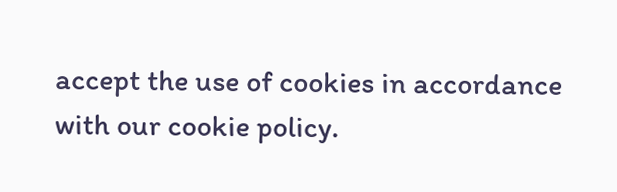accept the use of cookies in accordance with our cookie policy.